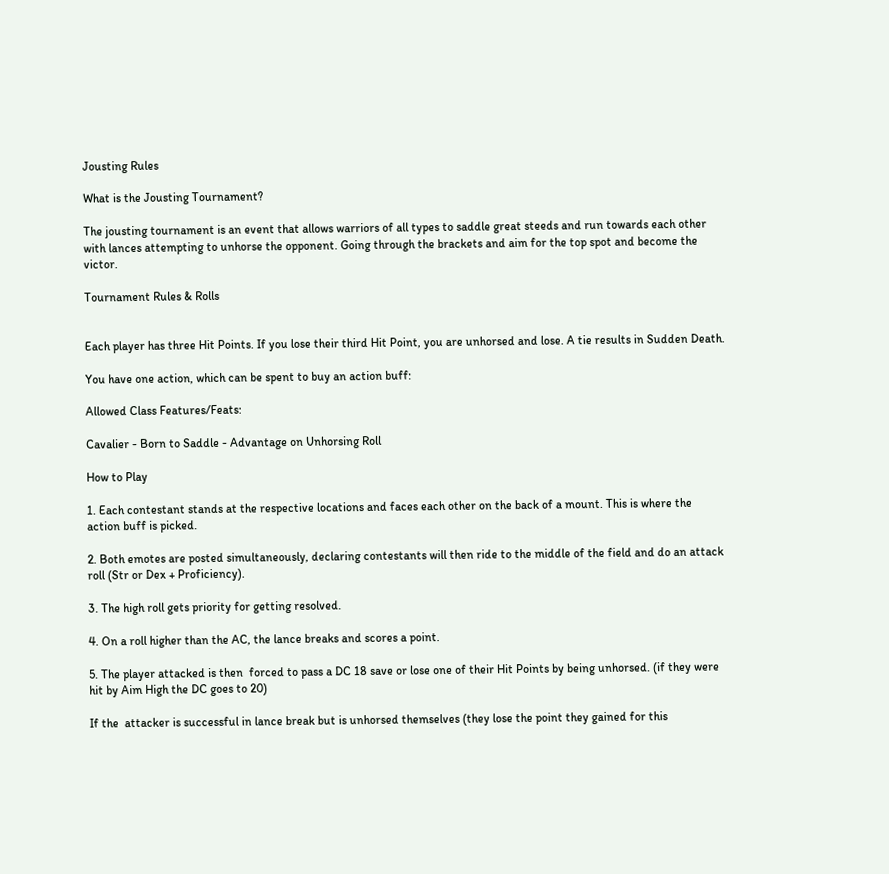Jousting Rules

What is the Jousting Tournament?

The jousting tournament is an event that allows warriors of all types to saddle great steeds and run towards each other with lances attempting to unhorse the opponent. Going through the brackets and aim for the top spot and become the victor.

Tournament Rules & Rolls


Each player has three Hit Points. If you lose their third Hit Point, you are unhorsed and lose. A tie results in Sudden Death.

You have one action, which can be spent to buy an action buff:

Allowed Class Features/Feats:

Cavalier - Born to Saddle - Advantage on Unhorsing Roll

How to Play

1. Each contestant stands at the respective locations and faces each other on the back of a mount. This is where the action buff is picked.

2. Both emotes are posted simultaneously, declaring contestants will then ride to the middle of the field and do an attack roll (Str or Dex + Proficiency).

3. The high roll gets priority for getting resolved.

4. On a roll higher than the AC, the lance breaks and scores a point.

5. The player attacked is then  forced to pass a DC 18 save or lose one of their Hit Points by being unhorsed. (if they were hit by Aim High the DC goes to 20)

If the  attacker is successful in lance break but is unhorsed themselves (they lose the point they gained for this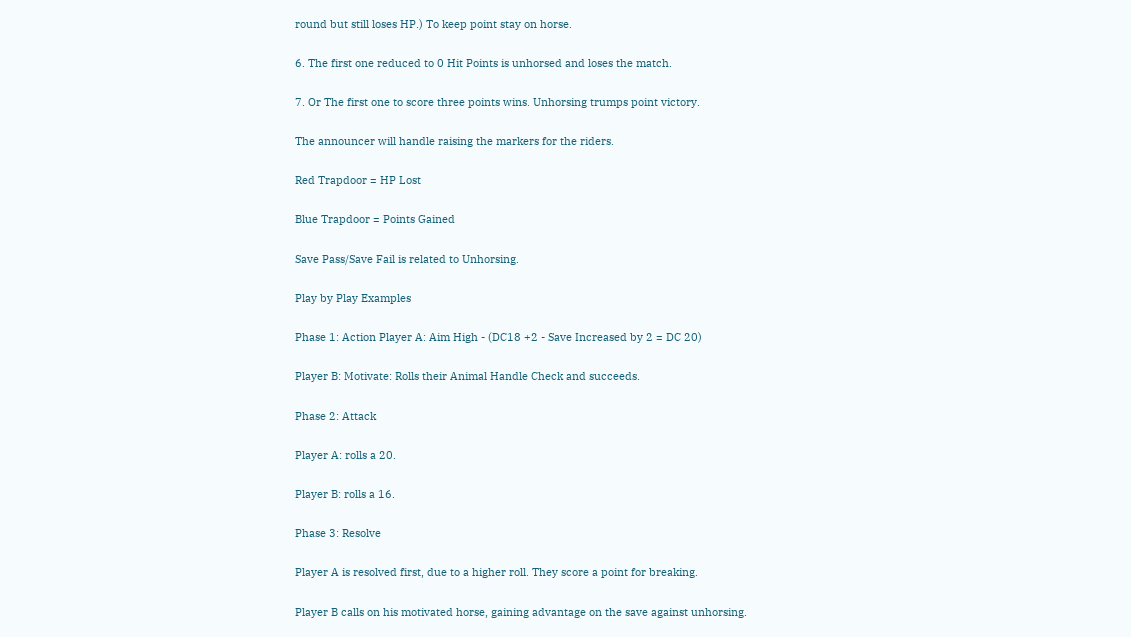round but still loses HP.) To keep point stay on horse.

6. The first one reduced to 0 Hit Points is unhorsed and loses the match.

7. Or The first one to score three points wins. Unhorsing trumps point victory.

The announcer will handle raising the markers for the riders.

Red Trapdoor = HP Lost

Blue Trapdoor = Points Gained

Save Pass/Save Fail is related to Unhorsing.

Play by Play Examples

Phase 1: Action Player A: Aim High - (DC18 +2 - Save Increased by 2 = DC 20)

Player B: Motivate: Rolls their Animal Handle Check and succeeds.

Phase 2: Attack

Player A: rolls a 20.

Player B: rolls a 16.

Phase 3: Resolve

Player A is resolved first, due to a higher roll. They score a point for breaking.

Player B calls on his motivated horse, gaining advantage on the save against unhorsing.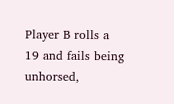Player B rolls a 19 and fails being unhorsed,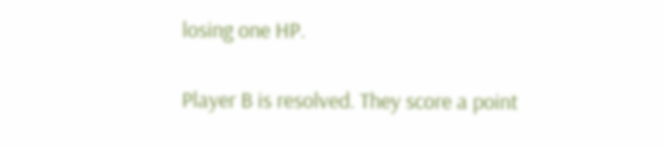losing one HP.

Player B is resolved. They score a point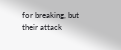for breaking, but their attack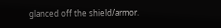glanced off the shield/armor.